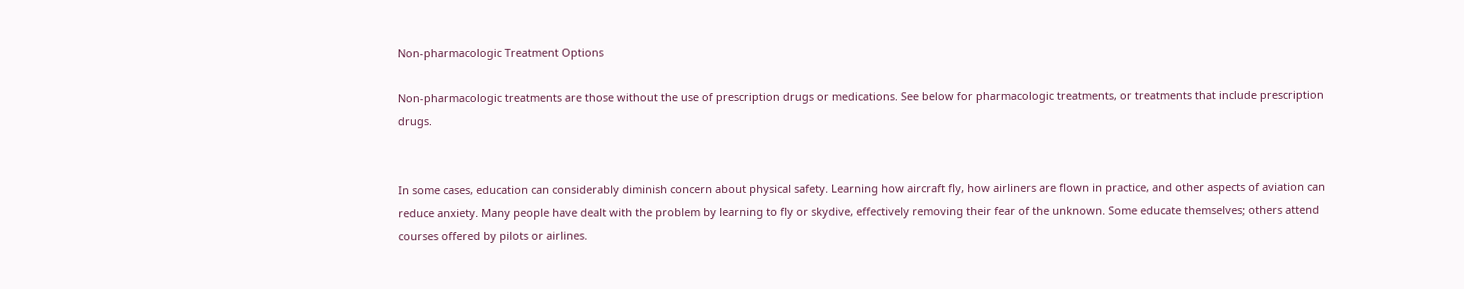Non-pharmacologic Treatment Options

Non-pharmacologic treatments are those without the use of prescription drugs or medications. See below for pharmacologic treatments, or treatments that include prescription drugs.


In some cases, education can considerably diminish concern about physical safety. Learning how aircraft fly, how airliners are flown in practice, and other aspects of aviation can reduce anxiety. Many people have dealt with the problem by learning to fly or skydive, effectively removing their fear of the unknown. Some educate themselves; others attend courses offered by pilots or airlines.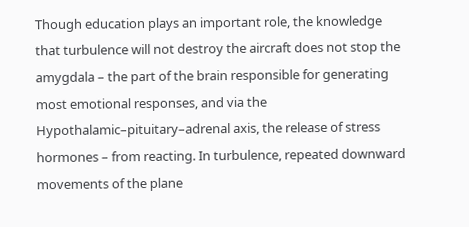Though education plays an important role, the knowledge that turbulence will not destroy the aircraft does not stop the amygdala – the part of the brain responsible for generating most emotional responses, and via the Hypothalamic–pituitary–adrenal axis, the release of stress hormones – from reacting. In turbulence, repeated downward movements of the plane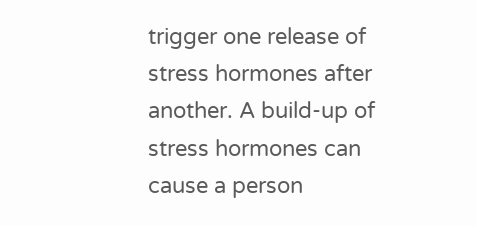trigger one release of stress hormones after another. A build-up of stress hormones can cause a person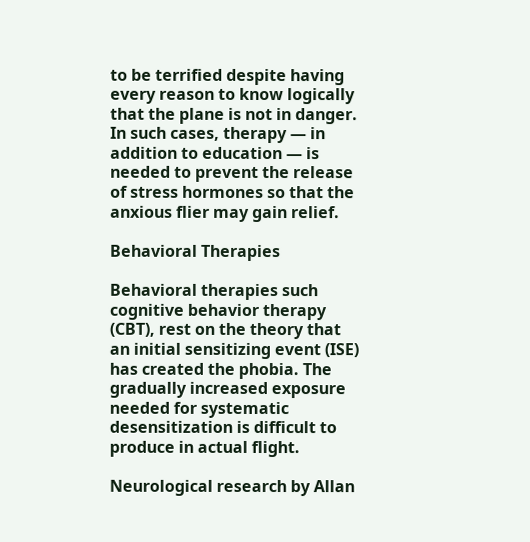to be terrified despite having every reason to know logically that the plane is not in danger. In such cases, therapy — in addition to education — is needed to prevent the release of stress hormones so that the anxious flier may gain relief.

Behavioral Therapies

Behavioral therapies such cognitive behavior therapy  (CBT), rest on the theory that an initial sensitizing event (ISE) has created the phobia. The gradually increased exposure needed for systematic desensitization is difficult to produce in actual flight.

Neurological research by Allan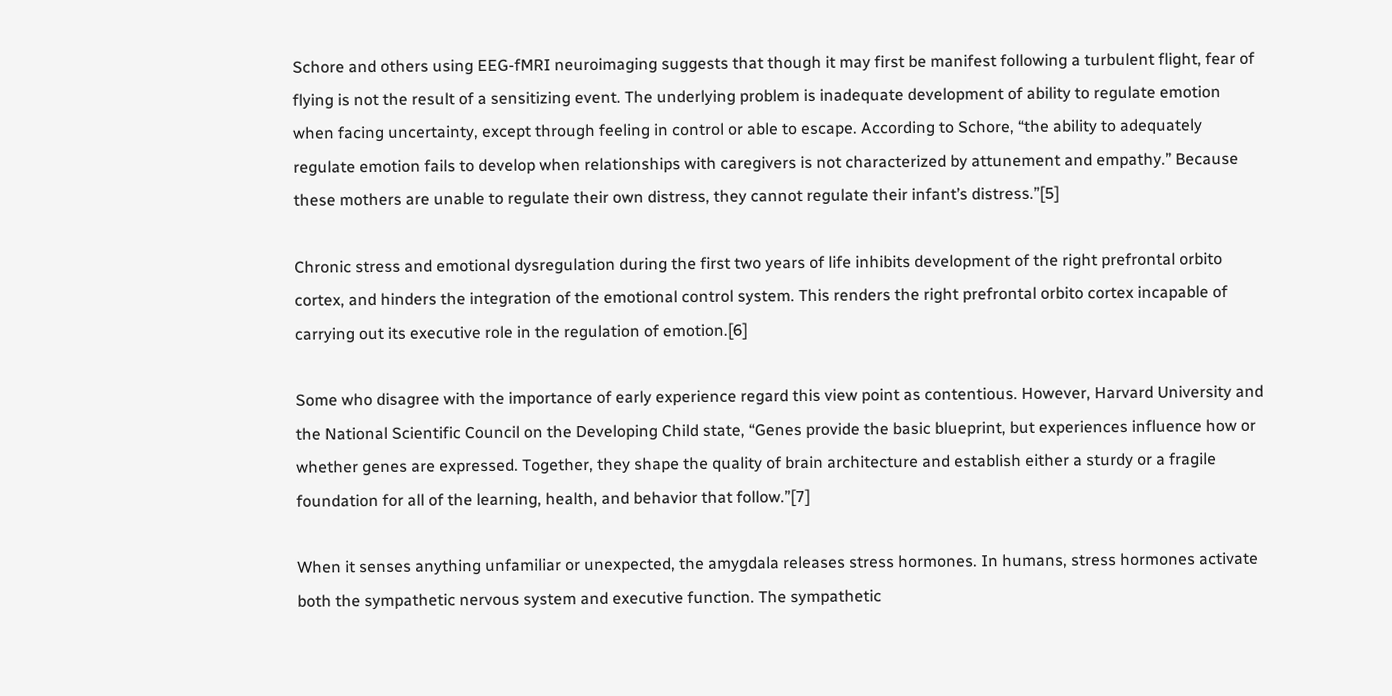Schore and others using EEG-fMRI neuroimaging suggests that though it may first be manifest following a turbulent flight, fear of flying is not the result of a sensitizing event. The underlying problem is inadequate development of ability to regulate emotion when facing uncertainty, except through feeling in control or able to escape. According to Schore, “the ability to adequately regulate emotion fails to develop when relationships with caregivers is not characterized by attunement and empathy.” Because these mothers are unable to regulate their own distress, they cannot regulate their infant’s distress.”[5]

Chronic stress and emotional dysregulation during the first two years of life inhibits development of the right prefrontal orbito cortex, and hinders the integration of the emotional control system. This renders the right prefrontal orbito cortex incapable of carrying out its executive role in the regulation of emotion.[6]

Some who disagree with the importance of early experience regard this view point as contentious. However, Harvard University and the National Scientific Council on the Developing Child state, “Genes provide the basic blueprint, but experiences influence how or whether genes are expressed. Together, they shape the quality of brain architecture and establish either a sturdy or a fragile foundation for all of the learning, health, and behavior that follow.”[7]

When it senses anything unfamiliar or unexpected, the amygdala releases stress hormones. In humans, stress hormones activate both the sympathetic nervous system and executive function. The sympathetic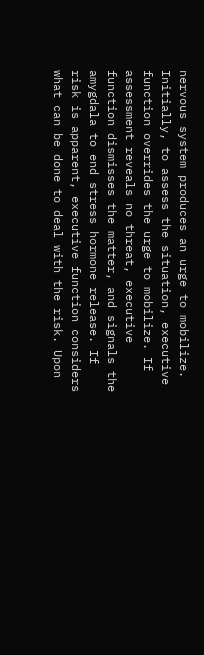nervous system produces an urge to mobilize. Initially, to assess the situation, executive function overrides the urge to mobilize. If assessment reveals no threat, executive function dismisses the matter, and signals the amygdala to end stress hormone release. If risk is apparent, executive function considers what can be done to deal with the risk. Upon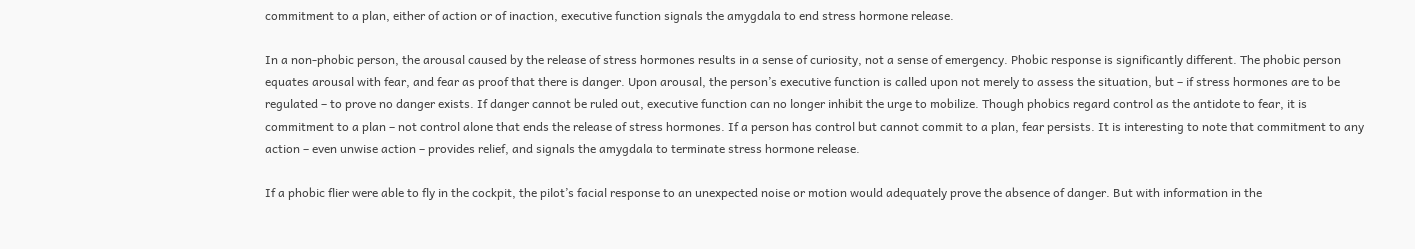commitment to a plan, either of action or of inaction, executive function signals the amygdala to end stress hormone release.

In a non-phobic person, the arousal caused by the release of stress hormones results in a sense of curiosity, not a sense of emergency. Phobic response is significantly different. The phobic person equates arousal with fear, and fear as proof that there is danger. Upon arousal, the person’s executive function is called upon not merely to assess the situation, but – if stress hormones are to be regulated – to prove no danger exists. If danger cannot be ruled out, executive function can no longer inhibit the urge to mobilize. Though phobics regard control as the antidote to fear, it is commitment to a plan – not control alone that ends the release of stress hormones. If a person has control but cannot commit to a plan, fear persists. It is interesting to note that commitment to any action – even unwise action – provides relief, and signals the amygdala to terminate stress hormone release.

If a phobic flier were able to fly in the cockpit, the pilot’s facial response to an unexpected noise or motion would adequately prove the absence of danger. But with information in the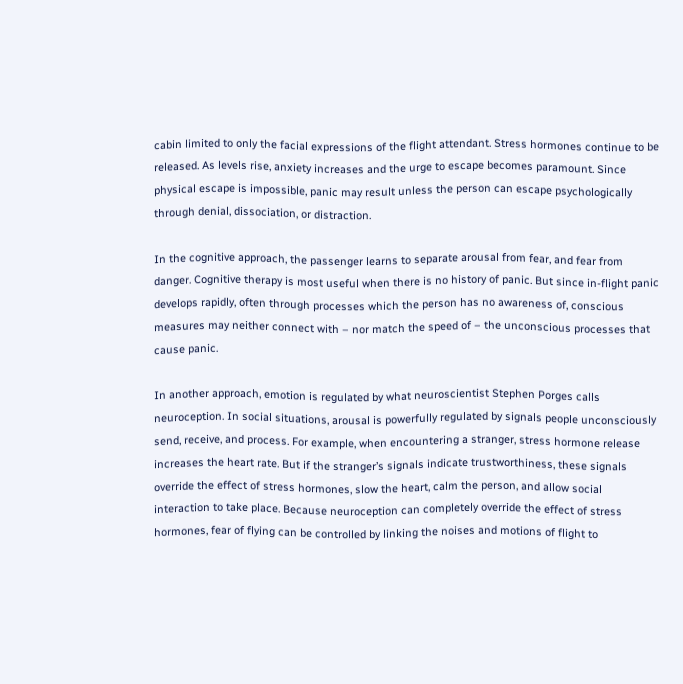cabin limited to only the facial expressions of the flight attendant. Stress hormones continue to be released. As levels rise, anxiety increases and the urge to escape becomes paramount. Since physical escape is impossible, panic may result unless the person can escape psychologically through denial, dissociation, or distraction.

In the cognitive approach, the passenger learns to separate arousal from fear, and fear from danger. Cognitive therapy is most useful when there is no history of panic. But since in-flight panic develops rapidly, often through processes which the person has no awareness of, conscious measures may neither connect with – nor match the speed of – the unconscious processes that cause panic.

In another approach, emotion is regulated by what neuroscientist Stephen Porges calls neuroception. In social situations, arousal is powerfully regulated by signals people unconsciously send, receive, and process. For example, when encountering a stranger, stress hormone release increases the heart rate. But if the stranger’s signals indicate trustworthiness, these signals override the effect of stress hormones, slow the heart, calm the person, and allow social interaction to take place. Because neuroception can completely override the effect of stress hormones, fear of flying can be controlled by linking the noises and motions of flight to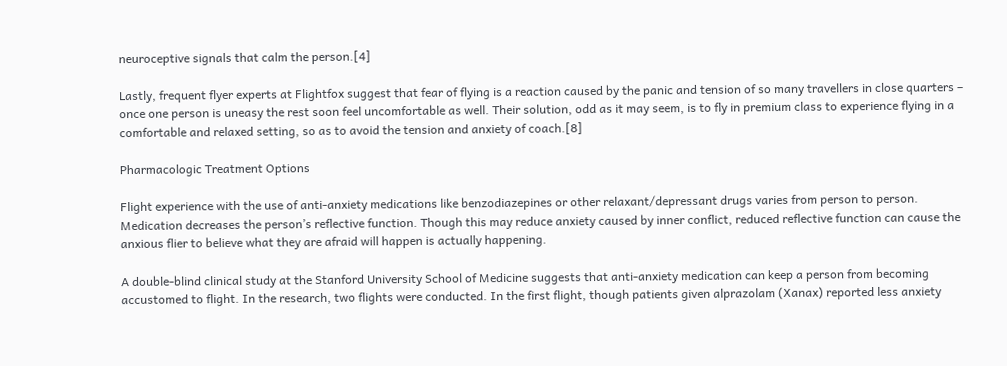neuroceptive signals that calm the person.[4]

Lastly, frequent flyer experts at Flightfox suggest that fear of flying is a reaction caused by the panic and tension of so many travellers in close quarters – once one person is uneasy the rest soon feel uncomfortable as well. Their solution, odd as it may seem, is to fly in premium class to experience flying in a comfortable and relaxed setting, so as to avoid the tension and anxiety of coach.[8]

Pharmacologic Treatment Options

Flight experience with the use of anti-anxiety medications like benzodiazepines or other relaxant/depressant drugs varies from person to person. Medication decreases the person’s reflective function. Though this may reduce anxiety caused by inner conflict, reduced reflective function can cause the anxious flier to believe what they are afraid will happen is actually happening.

A double-blind clinical study at the Stanford University School of Medicine suggests that anti-anxiety medication can keep a person from becoming accustomed to flight. In the research, two flights were conducted. In the first flight, though patients given alprazolam (Xanax) reported less anxiety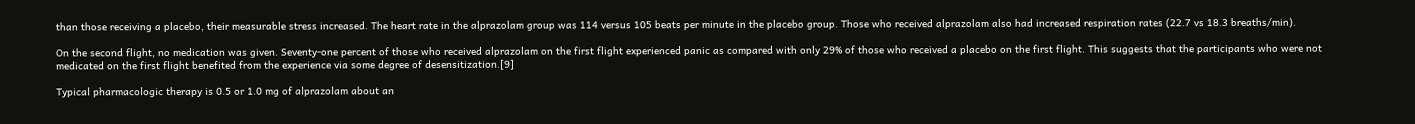than those receiving a placebo, their measurable stress increased. The heart rate in the alprazolam group was 114 versus 105 beats per minute in the placebo group. Those who received alprazolam also had increased respiration rates (22.7 vs 18.3 breaths/min).

On the second flight, no medication was given. Seventy-one percent of those who received alprazolam on the first flight experienced panic as compared with only 29% of those who received a placebo on the first flight. This suggests that the participants who were not medicated on the first flight benefited from the experience via some degree of desensitization.[9]

Typical pharmacologic therapy is 0.5 or 1.0 mg of alprazolam about an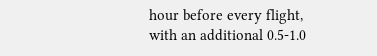hour before every flight, with an additional 0.5-1.0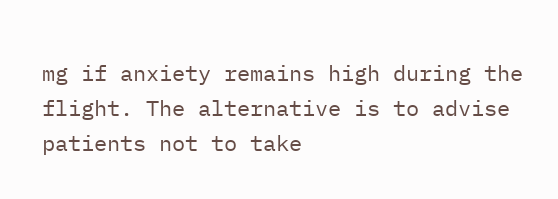mg if anxiety remains high during the flight. The alternative is to advise patients not to take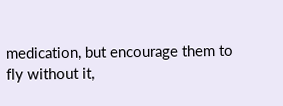medication, but encourage them to fly without it,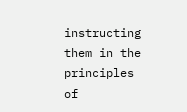instructing them in the principles of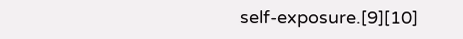self-exposure.[9][10]